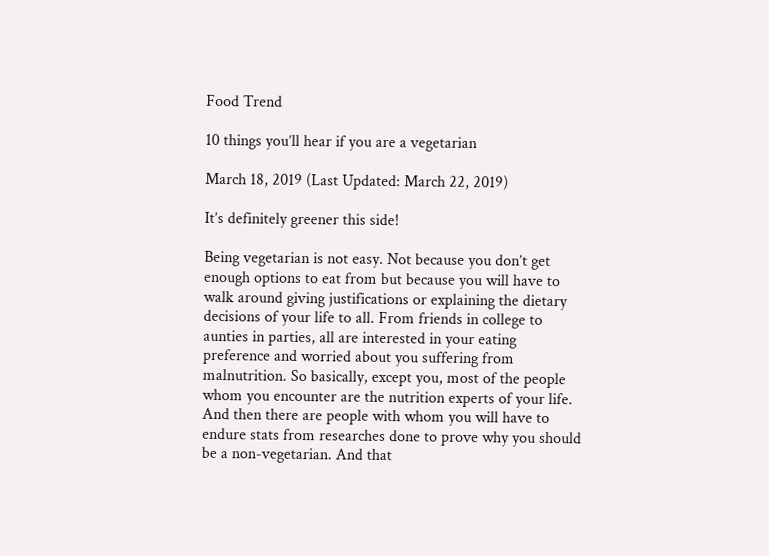Food Trend

10 things you’ll hear if you are a vegetarian

March 18, 2019 (Last Updated: March 22, 2019)

It’s definitely greener this side!

Being vegetarian is not easy. Not because you don’t get enough options to eat from but because you will have to walk around giving justifications or explaining the dietary decisions of your life to all. From friends in college to aunties in parties, all are interested in your eating preference and worried about you suffering from malnutrition. So basically, except you, most of the people whom you encounter are the nutrition experts of your life. And then there are people with whom you will have to endure stats from researches done to prove why you should be a non-vegetarian. And that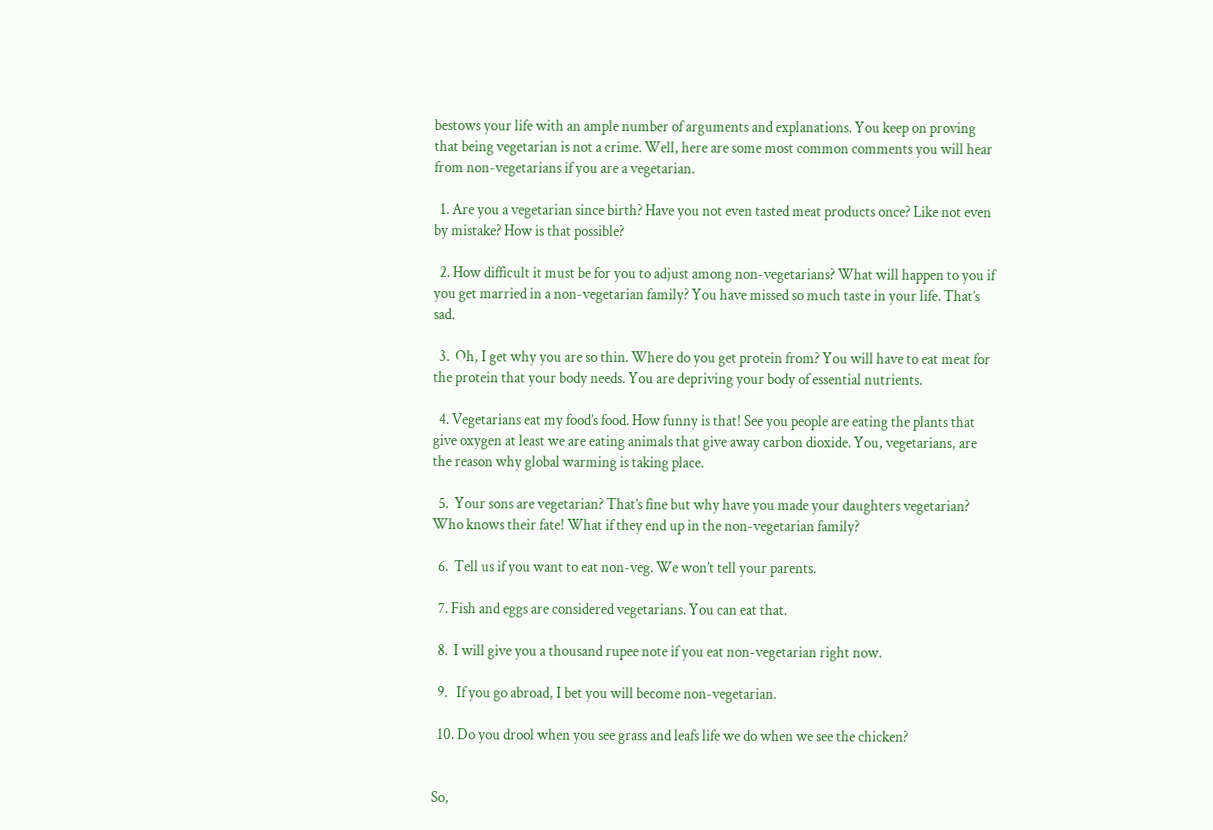bestows your life with an ample number of arguments and explanations. You keep on proving that being vegetarian is not a crime. Well, here are some most common comments you will hear from non-vegetarians if you are a vegetarian.

  1. Are you a vegetarian since birth? Have you not even tasted meat products once? Like not even by mistake? How is that possible?

  2. How difficult it must be for you to adjust among non-vegetarians? What will happen to you if you get married in a non-vegetarian family? You have missed so much taste in your life. That’s sad.

  3.  Oh, I get why you are so thin. Where do you get protein from? You will have to eat meat for the protein that your body needs. You are depriving your body of essential nutrients.

  4. Vegetarians eat my food’s food. How funny is that! See you people are eating the plants that give oxygen at least we are eating animals that give away carbon dioxide. You, vegetarians, are the reason why global warming is taking place.

  5.  Your sons are vegetarian? That’s fine but why have you made your daughters vegetarian? Who knows their fate! What if they end up in the non-vegetarian family?

  6.  Tell us if you want to eat non-veg. We won’t tell your parents.

  7. Fish and eggs are considered vegetarians. You can eat that.

  8.  I will give you a thousand rupee note if you eat non-vegetarian right now.

  9.   If you go abroad, I bet you will become non-vegetarian.

  10. Do you drool when you see grass and leafs life we do when we see the chicken?


So,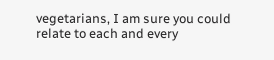vegetarians, I am sure you could relate to each and every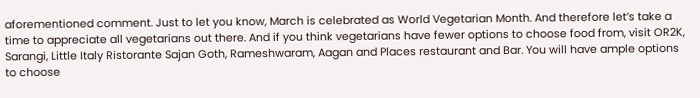aforementioned comment. Just to let you know, March is celebrated as World Vegetarian Month. And therefore let’s take a time to appreciate all vegetarians out there. And if you think vegetarians have fewer options to choose food from, visit OR2K, Sarangi, Little Italy Ristorante Sajan Goth, Rameshwaram, Aagan and Places restaurant and Bar. You will have ample options to choose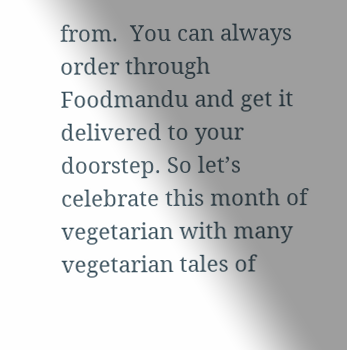from.  You can always order through Foodmandu and get it delivered to your doorstep. So let’s celebrate this month of vegetarian with many vegetarian tales of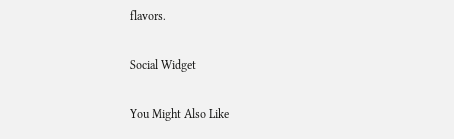flavors.

Social Widget

You Might Also Like